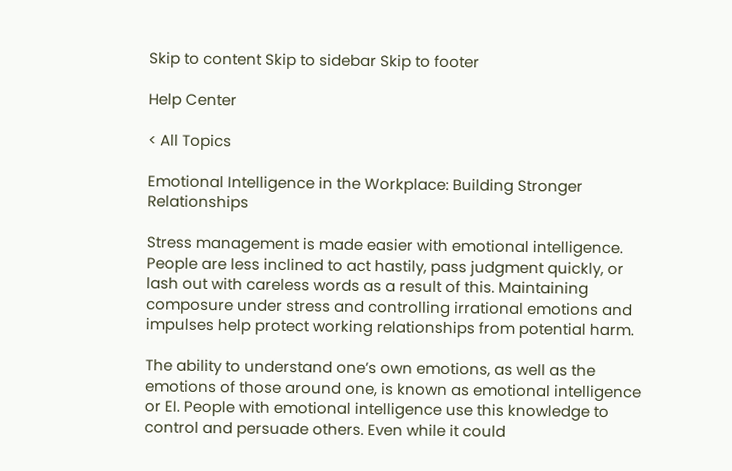Skip to content Skip to sidebar Skip to footer

Help Center

< All Topics

Emotional Intelligence in the Workplace: Building Stronger Relationships

Stress management is made easier with emotional intelligence. People are less inclined to act hastily, pass judgment quickly, or lash out with careless words as a result of this. Maintaining composure under stress and controlling irrational emotions and impulses help protect working relationships from potential harm.

The ability to understand one’s own emotions, as well as the emotions of those around one, is known as emotional intelligence or EI. People with emotional intelligence use this knowledge to control and persuade others. Even while it could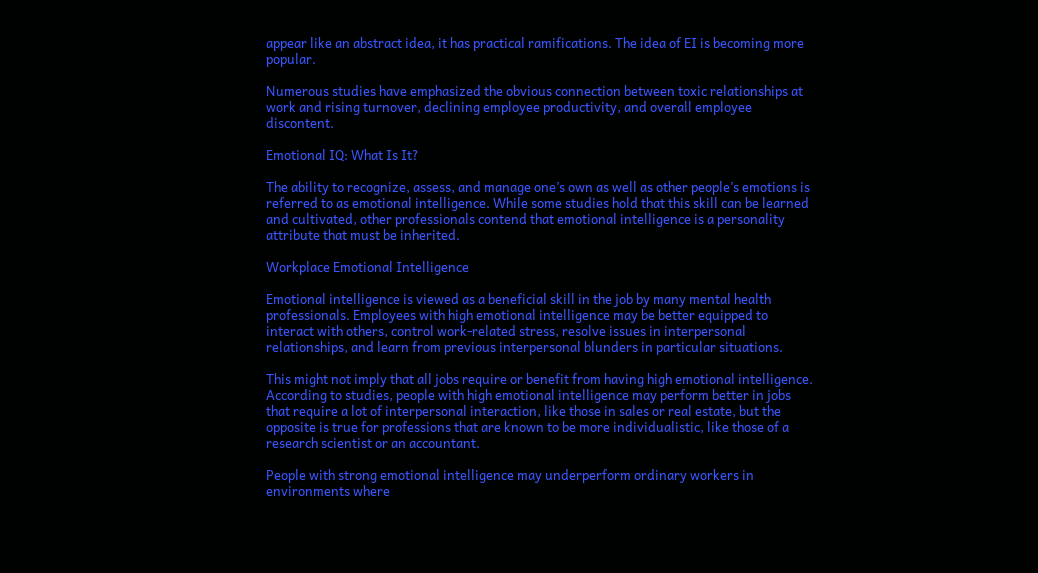appear like an abstract idea, it has practical ramifications. The idea of EI is becoming more popular.

Numerous studies have emphasized the obvious connection between toxic relationships at work and rising turnover, declining employee productivity, and overall employee discontent.

Emotional IQ: What Is It?

The ability to recognize, assess, and manage one’s own as well as other people’s emotions is referred to as emotional intelligence. While some studies hold that this skill can be learned and cultivated, other professionals contend that emotional intelligence is a personality attribute that must be inherited.

Workplace Emotional Intelligence

Emotional intelligence is viewed as a beneficial skill in the job by many mental health professionals. Employees with high emotional intelligence may be better equipped to interact with others, control work-related stress, resolve issues in interpersonal relationships, and learn from previous interpersonal blunders in particular situations.

This might not imply that all jobs require or benefit from having high emotional intelligence. According to studies, people with high emotional intelligence may perform better in jobs that require a lot of interpersonal interaction, like those in sales or real estate, but the opposite is true for professions that are known to be more individualistic, like those of a research scientist or an accountant.

People with strong emotional intelligence may underperform ordinary workers in environments where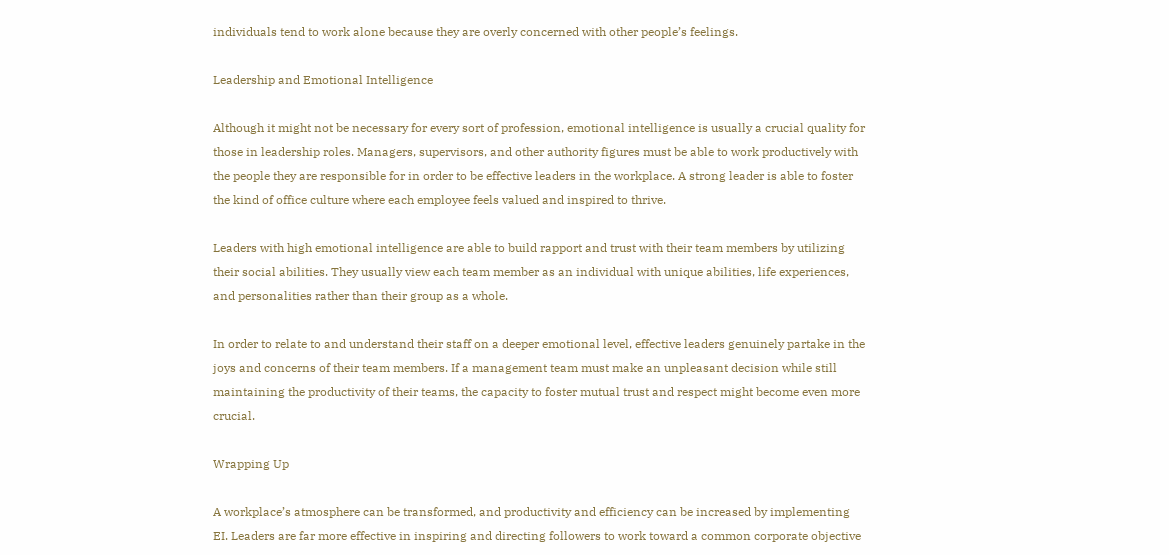individuals tend to work alone because they are overly concerned with other people’s feelings.

Leadership and Emotional Intelligence

Although it might not be necessary for every sort of profession, emotional intelligence is usually a crucial quality for those in leadership roles. Managers, supervisors, and other authority figures must be able to work productively with the people they are responsible for in order to be effective leaders in the workplace. A strong leader is able to foster the kind of office culture where each employee feels valued and inspired to thrive.

Leaders with high emotional intelligence are able to build rapport and trust with their team members by utilizing their social abilities. They usually view each team member as an individual with unique abilities, life experiences, and personalities rather than their group as a whole.

In order to relate to and understand their staff on a deeper emotional level, effective leaders genuinely partake in the joys and concerns of their team members. If a management team must make an unpleasant decision while still maintaining the productivity of their teams, the capacity to foster mutual trust and respect might become even more crucial.

Wrapping Up

A workplace’s atmosphere can be transformed, and productivity and efficiency can be increased by implementing EI. Leaders are far more effective in inspiring and directing followers to work toward a common corporate objective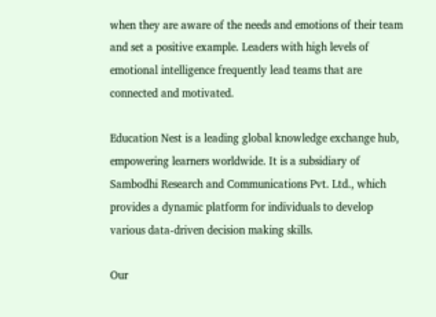when they are aware of the needs and emotions of their team and set a positive example. Leaders with high levels of emotional intelligence frequently lead teams that are connected and motivated.

Education Nest is a leading global knowledge exchange hub, empowering learners worldwide. It is a subsidiary of Sambodhi Research and Communications Pvt. Ltd., which provides a dynamic platform for individuals to develop various data-driven decision making skills.

Our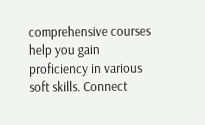comprehensive courses help you gain proficiency in various soft skills. Connect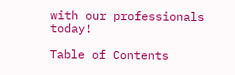with our professionals today!

Table of Contents